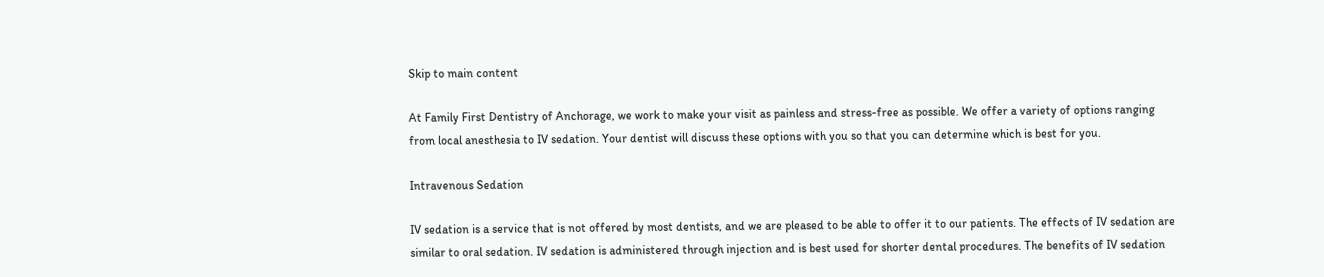Skip to main content

At Family First Dentistry of Anchorage, we work to make your visit as painless and stress-free as possible. We offer a variety of options ranging from local anesthesia to IV sedation. Your dentist will discuss these options with you so that you can determine which is best for you.

Intravenous Sedation

IV sedation is a service that is not offered by most dentists, and we are pleased to be able to offer it to our patients. The effects of IV sedation are similar to oral sedation. IV sedation is administered through injection and is best used for shorter dental procedures. The benefits of IV sedation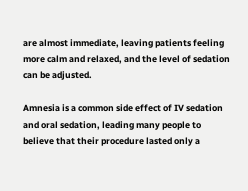are almost immediate, leaving patients feeling more calm and relaxed, and the level of sedation can be adjusted.

Amnesia is a common side effect of IV sedation and oral sedation, leading many people to believe that their procedure lasted only a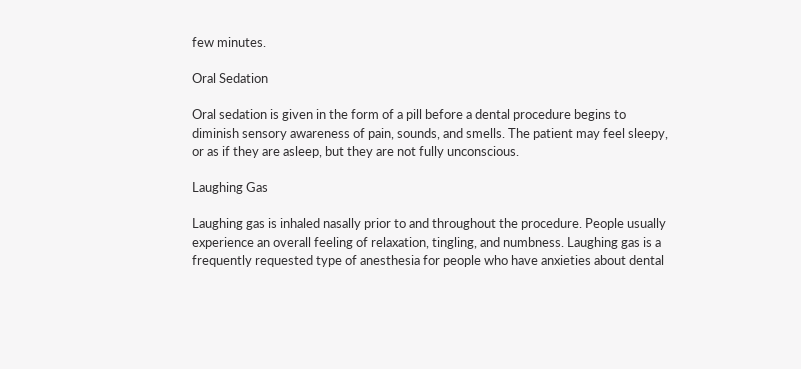few minutes.

Oral Sedation

Oral sedation is given in the form of a pill before a dental procedure begins to diminish sensory awareness of pain, sounds, and smells. The patient may feel sleepy, or as if they are asleep, but they are not fully unconscious.

Laughing Gas

Laughing gas is inhaled nasally prior to and throughout the procedure. People usually experience an overall feeling of relaxation, tingling, and numbness. Laughing gas is a frequently requested type of anesthesia for people who have anxieties about dental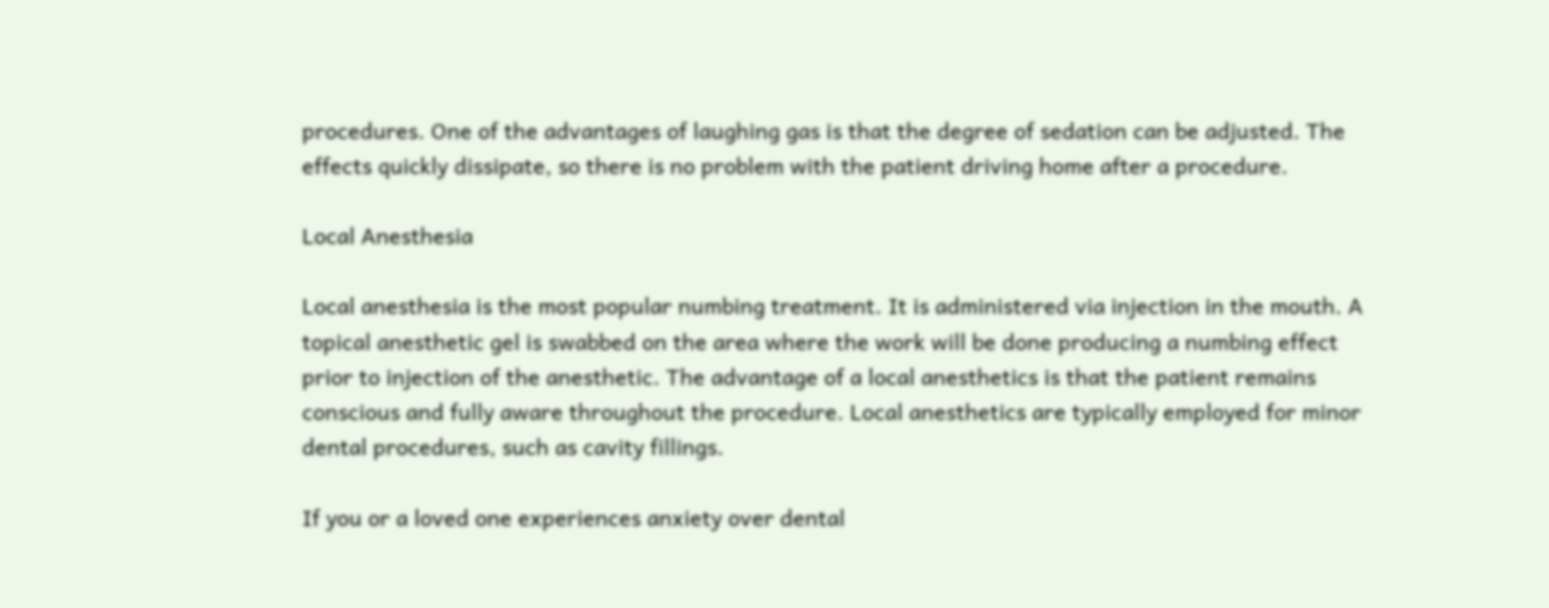procedures. One of the advantages of laughing gas is that the degree of sedation can be adjusted. The effects quickly dissipate, so there is no problem with the patient driving home after a procedure.

Local Anesthesia

Local anesthesia is the most popular numbing treatment. It is administered via injection in the mouth. A topical anesthetic gel is swabbed on the area where the work will be done producing a numbing effect prior to injection of the anesthetic. The advantage of a local anesthetics is that the patient remains conscious and fully aware throughout the procedure. Local anesthetics are typically employed for minor dental procedures, such as cavity fillings.

If you or a loved one experiences anxiety over dental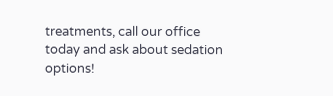treatments, call our office today and ask about sedation options!